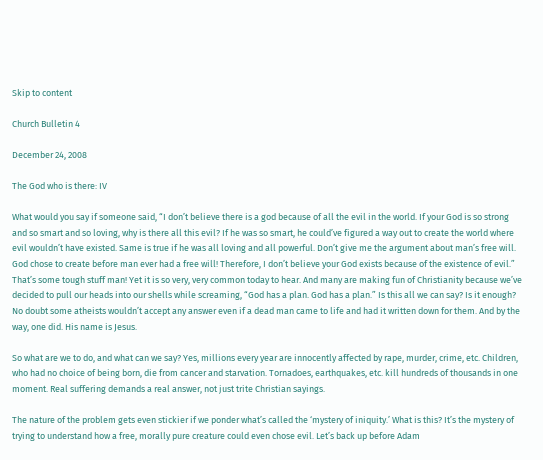Skip to content

Church Bulletin 4

December 24, 2008

The God who is there: IV

What would you say if someone said, “I don’t believe there is a god because of all the evil in the world. If your God is so strong and so smart and so loving, why is there all this evil? If he was so smart, he could’ve figured a way out to create the world where evil wouldn’t have existed. Same is true if he was all loving and all powerful. Don’t give me the argument about man’s free will. God chose to create before man ever had a free will! Therefore, I don’t believe your God exists because of the existence of evil.” That’s some tough stuff man! Yet it is so very, very common today to hear. And many are making fun of Christianity because we’ve decided to pull our heads into our shells while screaming, “God has a plan. God has a plan.” Is this all we can say? Is it enough? No doubt some atheists wouldn’t accept any answer even if a dead man came to life and had it written down for them. And by the way, one did. His name is Jesus.

So what are we to do, and what can we say? Yes, millions every year are innocently affected by rape, murder, crime, etc. Children, who had no choice of being born, die from cancer and starvation. Tornadoes, earthquakes, etc. kill hundreds of thousands in one moment. Real suffering demands a real answer, not just trite Christian sayings.

The nature of the problem gets even stickier if we ponder what’s called the ‘mystery of iniquity.’ What is this? It’s the mystery of trying to understand how a free, morally pure creature could even chose evil. Let’s back up before Adam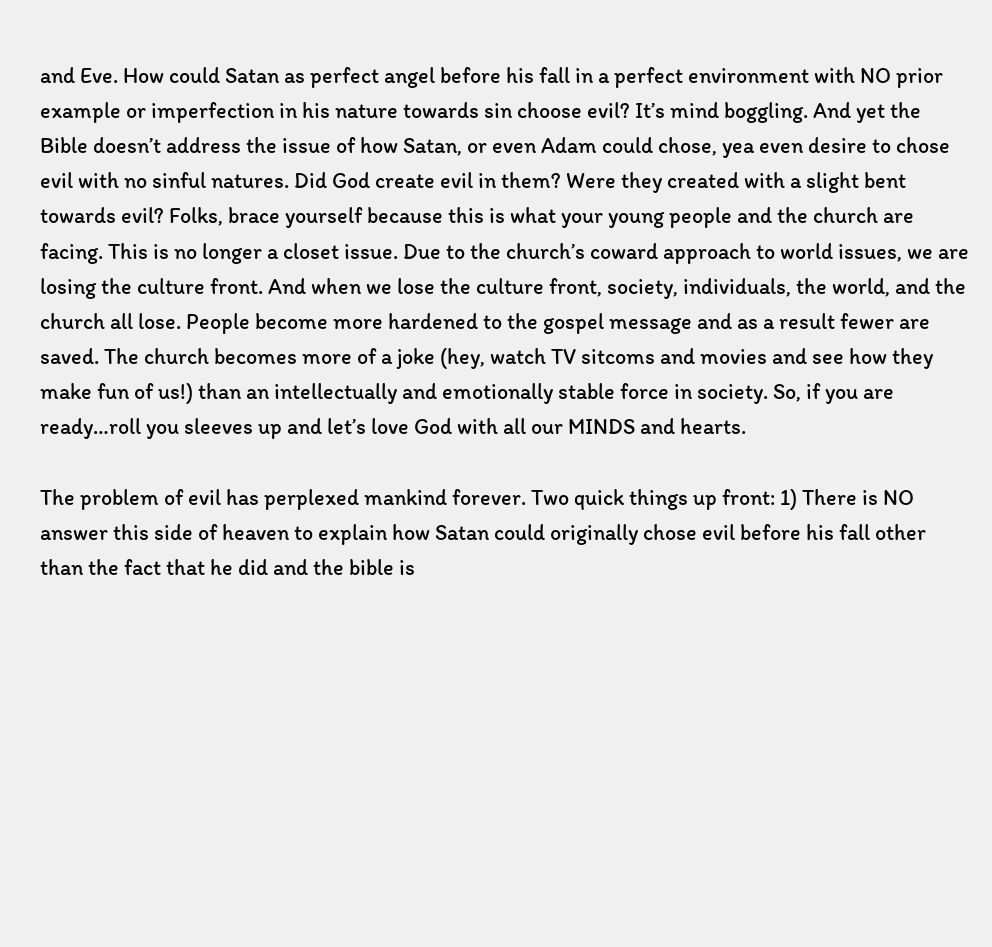and Eve. How could Satan as perfect angel before his fall in a perfect environment with NO prior example or imperfection in his nature towards sin choose evil? It’s mind boggling. And yet the Bible doesn’t address the issue of how Satan, or even Adam could chose, yea even desire to chose evil with no sinful natures. Did God create evil in them? Were they created with a slight bent towards evil? Folks, brace yourself because this is what your young people and the church are facing. This is no longer a closet issue. Due to the church’s coward approach to world issues, we are losing the culture front. And when we lose the culture front, society, individuals, the world, and the church all lose. People become more hardened to the gospel message and as a result fewer are saved. The church becomes more of a joke (hey, watch TV sitcoms and movies and see how they make fun of us!) than an intellectually and emotionally stable force in society. So, if you are ready…roll you sleeves up and let’s love God with all our MINDS and hearts.

The problem of evil has perplexed mankind forever. Two quick things up front: 1) There is NO answer this side of heaven to explain how Satan could originally chose evil before his fall other than the fact that he did and the bible is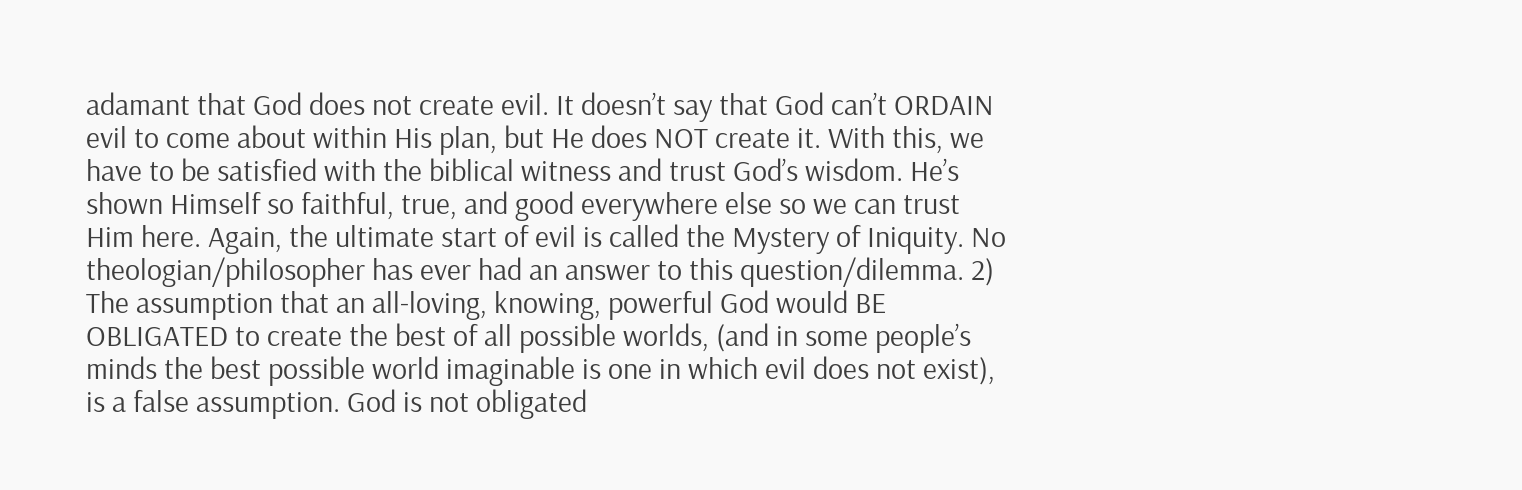adamant that God does not create evil. It doesn’t say that God can’t ORDAIN evil to come about within His plan, but He does NOT create it. With this, we have to be satisfied with the biblical witness and trust God’s wisdom. He’s shown Himself so faithful, true, and good everywhere else so we can trust Him here. Again, the ultimate start of evil is called the Mystery of Iniquity. No theologian/philosopher has ever had an answer to this question/dilemma. 2) The assumption that an all-loving, knowing, powerful God would BE OBLIGATED to create the best of all possible worlds, (and in some people’s minds the best possible world imaginable is one in which evil does not exist), is a false assumption. God is not obligated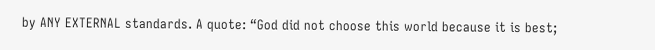by ANY EXTERNAL standards. A quote: “God did not choose this world because it is best;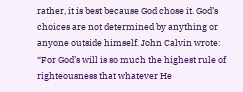rather, it is best because God chose it. God’s choices are not determined by anything or anyone outside himself. John Calvin wrote: “For God’s will is so much the highest rule of righteousness that whatever He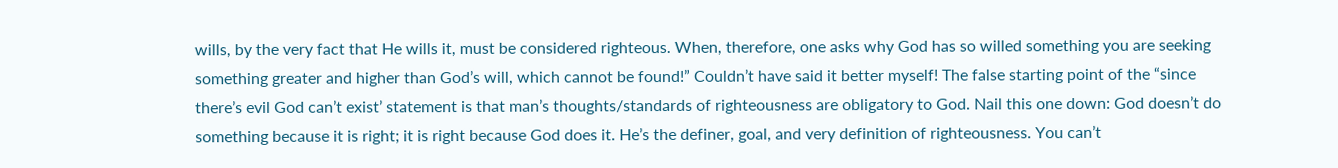wills, by the very fact that He wills it, must be considered righteous. When, therefore, one asks why God has so willed something you are seeking something greater and higher than God’s will, which cannot be found!” Couldn’t have said it better myself! The false starting point of the “since there’s evil God can’t exist’ statement is that man’s thoughts/standards of righteousness are obligatory to God. Nail this one down: God doesn’t do something because it is right; it is right because God does it. He’s the definer, goal, and very definition of righteousness. You can’t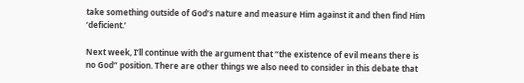take something outside of God’s nature and measure Him against it and then find Him ‘deficient.’

Next week, I’ll continue with the argument that “the existence of evil means there is no God” position. There are other things we also need to consider in this debate that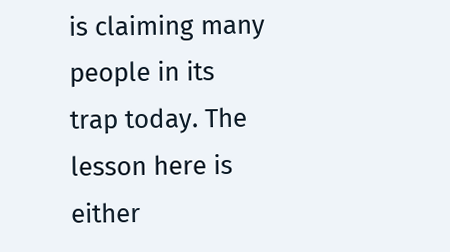is claiming many people in its trap today. The lesson here is either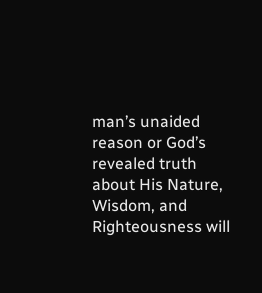man’s unaided reason or God’s revealed truth about His Nature, Wisdom, and Righteousness will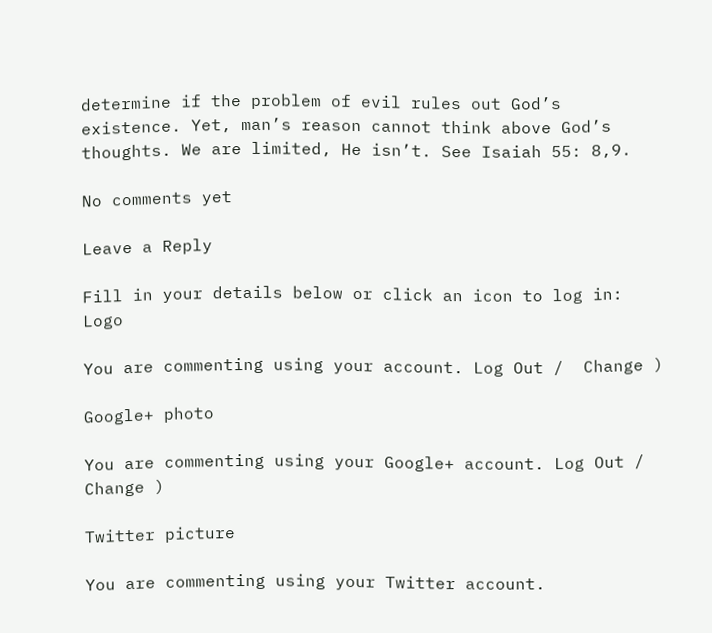determine if the problem of evil rules out God’s existence. Yet, man’s reason cannot think above God’s thoughts. We are limited, He isn’t. See Isaiah 55: 8,9.

No comments yet

Leave a Reply

Fill in your details below or click an icon to log in: Logo

You are commenting using your account. Log Out /  Change )

Google+ photo

You are commenting using your Google+ account. Log Out /  Change )

Twitter picture

You are commenting using your Twitter account.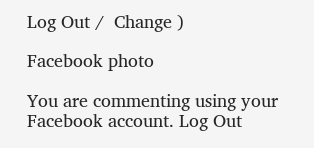Log Out /  Change )

Facebook photo

You are commenting using your Facebook account. Log Out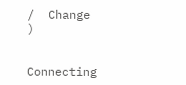/  Change )


Connecting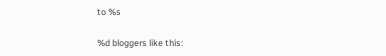to %s

%d bloggers like this: